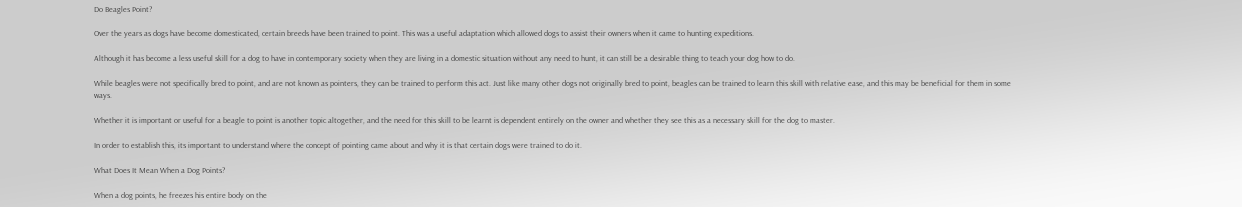Do Beagles Point?

Over the years as dogs have become domesticated, certain breeds have been trained to point. This was a useful adaptation which allowed dogs to assist their owners when it came to hunting expeditions.

Although it has become a less useful skill for a dog to have in contemporary society when they are living in a domestic situation without any need to hunt, it can still be a desirable thing to teach your dog how to do.

While beagles were not specifically bred to point, and are not known as pointers, they can be trained to perform this act. Just like many other dogs not originally bred to point, beagles can be trained to learn this skill with relative ease, and this may be beneficial for them in some ways.

Whether it is important or useful for a beagle to point is another topic altogether, and the need for this skill to be learnt is dependent entirely on the owner and whether they see this as a necessary skill for the dog to master.

In order to establish this, its important to understand where the concept of pointing came about and why it is that certain dogs were trained to do it.

What Does It Mean When a Dog Points?

When a dog points, he freezes his entire body on the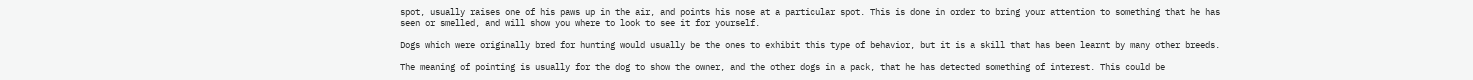spot, usually raises one of his paws up in the air, and points his nose at a particular spot. This is done in order to bring your attention to something that he has seen or smelled, and will show you where to look to see it for yourself.

Dogs which were originally bred for hunting would usually be the ones to exhibit this type of behavior, but it is a skill that has been learnt by many other breeds.

The meaning of pointing is usually for the dog to show the owner, and the other dogs in a pack, that he has detected something of interest. This could be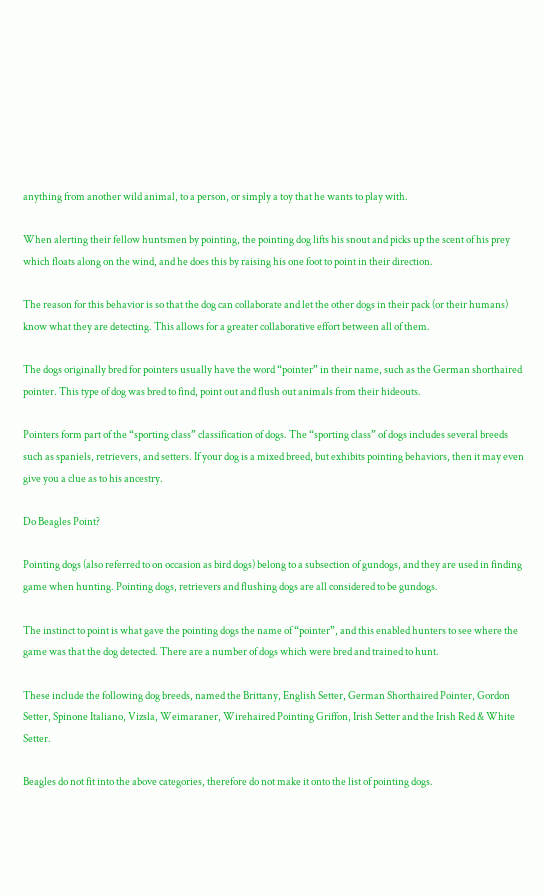anything from another wild animal, to a person, or simply a toy that he wants to play with.

When alerting their fellow huntsmen by pointing, the pointing dog lifts his snout and picks up the scent of his prey which floats along on the wind, and he does this by raising his one foot to point in their direction.

The reason for this behavior is so that the dog can collaborate and let the other dogs in their pack (or their humans) know what they are detecting. This allows for a greater collaborative effort between all of them.

The dogs originally bred for pointers usually have the word “pointer” in their name, such as the German shorthaired pointer. This type of dog was bred to find, point out and flush out animals from their hideouts.

Pointers form part of the “sporting class” classification of dogs. The “sporting class” of dogs includes several breeds such as spaniels, retrievers, and setters. If your dog is a mixed breed, but exhibits pointing behaviors, then it may even give you a clue as to his ancestry.

Do Beagles Point?

Pointing dogs (also referred to on occasion as bird dogs) belong to a subsection of gundogs, and they are used in finding game when hunting. Pointing dogs, retrievers and flushing dogs are all considered to be gundogs.

The instinct to point is what gave the pointing dogs the name of “pointer”, and this enabled hunters to see where the game was that the dog detected. There are a number of dogs which were bred and trained to hunt.

These include the following dog breeds, named the Brittany, English Setter, German Shorthaired Pointer, Gordon Setter, Spinone Italiano, Vizsla, Weimaraner, Wirehaired Pointing Griffon, Irish Setter and the Irish Red & White Setter.

Beagles do not fit into the above categories, therefore do not make it onto the list of pointing dogs.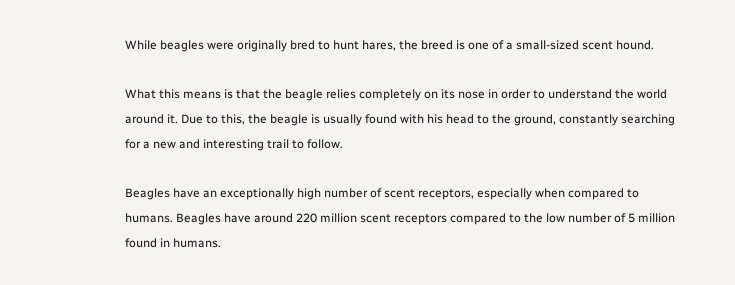While beagles were originally bred to hunt hares, the breed is one of a small-sized scent hound.

What this means is that the beagle relies completely on its nose in order to understand the world around it. Due to this, the beagle is usually found with his head to the ground, constantly searching for a new and interesting trail to follow.

Beagles have an exceptionally high number of scent receptors, especially when compared to humans. Beagles have around 220 million scent receptors compared to the low number of 5 million found in humans.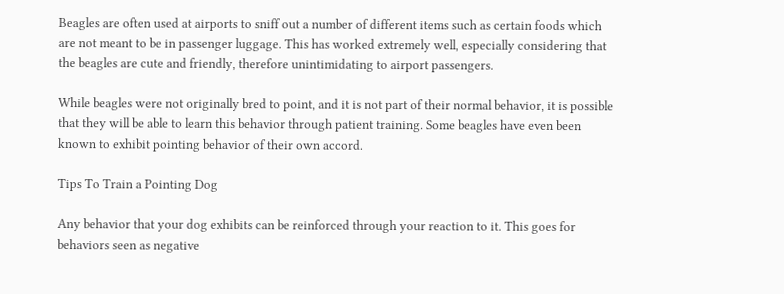Beagles are often used at airports to sniff out a number of different items such as certain foods which are not meant to be in passenger luggage. This has worked extremely well, especially considering that the beagles are cute and friendly, therefore unintimidating to airport passengers.

While beagles were not originally bred to point, and it is not part of their normal behavior, it is possible that they will be able to learn this behavior through patient training. Some beagles have even been known to exhibit pointing behavior of their own accord.

Tips To Train a Pointing Dog

Any behavior that your dog exhibits can be reinforced through your reaction to it. This goes for behaviors seen as negative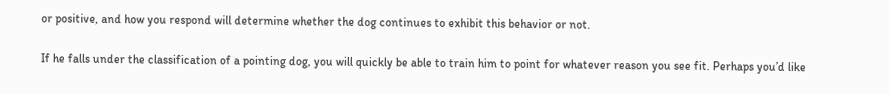or positive, and how you respond will determine whether the dog continues to exhibit this behavior or not.

If he falls under the classification of a pointing dog, you will quickly be able to train him to point for whatever reason you see fit. Perhaps you’d like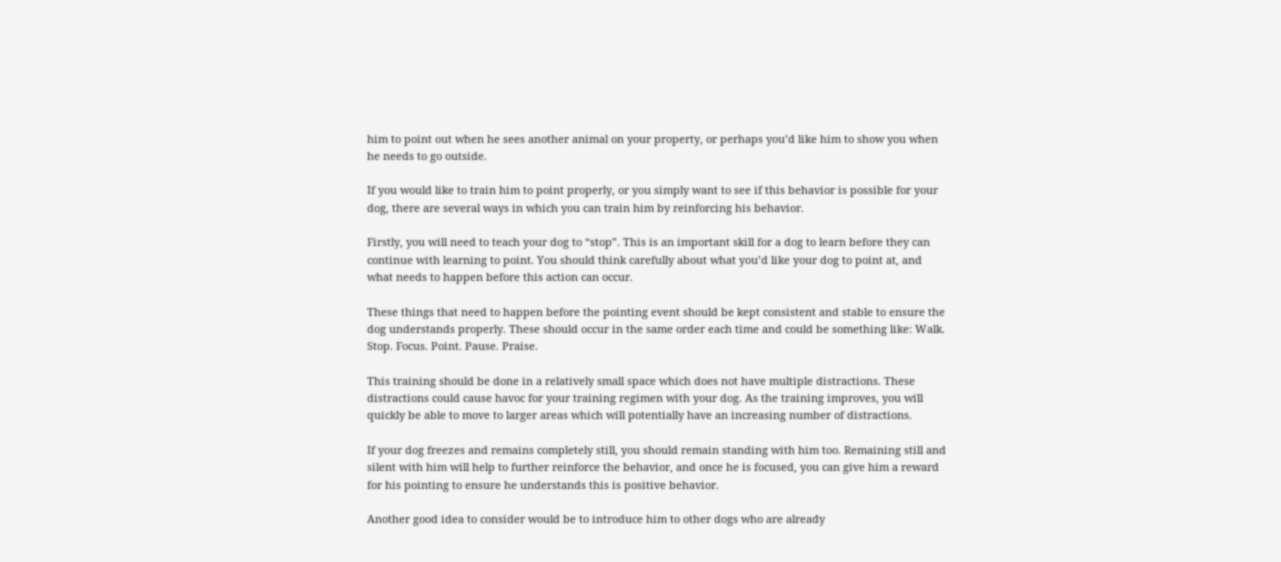him to point out when he sees another animal on your property, or perhaps you’d like him to show you when he needs to go outside.

If you would like to train him to point properly, or you simply want to see if this behavior is possible for your dog, there are several ways in which you can train him by reinforcing his behavior.

Firstly, you will need to teach your dog to “stop”. This is an important skill for a dog to learn before they can continue with learning to point. You should think carefully about what you’d like your dog to point at, and what needs to happen before this action can occur.

These things that need to happen before the pointing event should be kept consistent and stable to ensure the dog understands properly. These should occur in the same order each time and could be something like: Walk. Stop. Focus. Point. Pause. Praise.

This training should be done in a relatively small space which does not have multiple distractions. These distractions could cause havoc for your training regimen with your dog. As the training improves, you will quickly be able to move to larger areas which will potentially have an increasing number of distractions.

If your dog freezes and remains completely still, you should remain standing with him too. Remaining still and silent with him will help to further reinforce the behavior, and once he is focused, you can give him a reward for his pointing to ensure he understands this is positive behavior.

Another good idea to consider would be to introduce him to other dogs who are already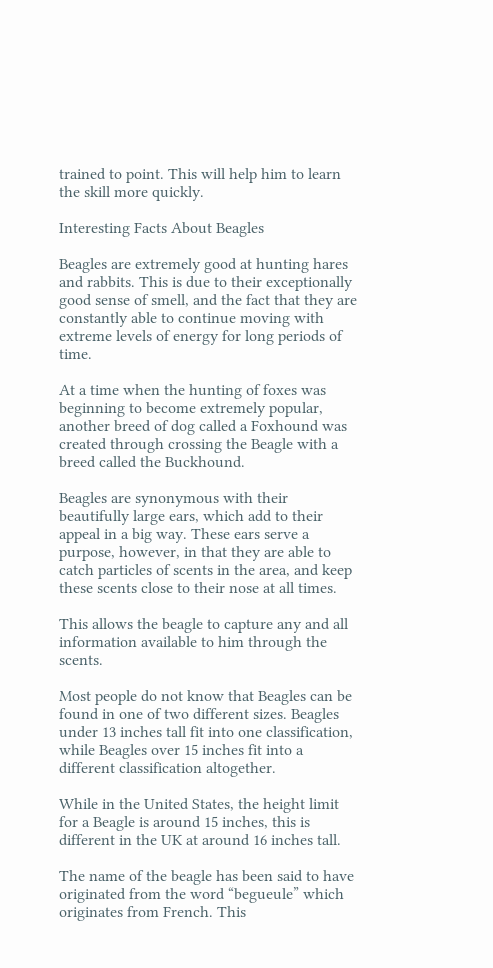trained to point. This will help him to learn the skill more quickly.

Interesting Facts About Beagles

Beagles are extremely good at hunting hares and rabbits. This is due to their exceptionally good sense of smell, and the fact that they are constantly able to continue moving with extreme levels of energy for long periods of time.

At a time when the hunting of foxes was beginning to become extremely popular, another breed of dog called a Foxhound was created through crossing the Beagle with a breed called the Buckhound.

Beagles are synonymous with their beautifully large ears, which add to their appeal in a big way. These ears serve a purpose, however, in that they are able to catch particles of scents in the area, and keep these scents close to their nose at all times.

This allows the beagle to capture any and all information available to him through the scents.

Most people do not know that Beagles can be found in one of two different sizes. Beagles under 13 inches tall fit into one classification, while Beagles over 15 inches fit into a different classification altogether.

While in the United States, the height limit for a Beagle is around 15 inches, this is different in the UK at around 16 inches tall.

The name of the beagle has been said to have originated from the word “begueule” which originates from French. This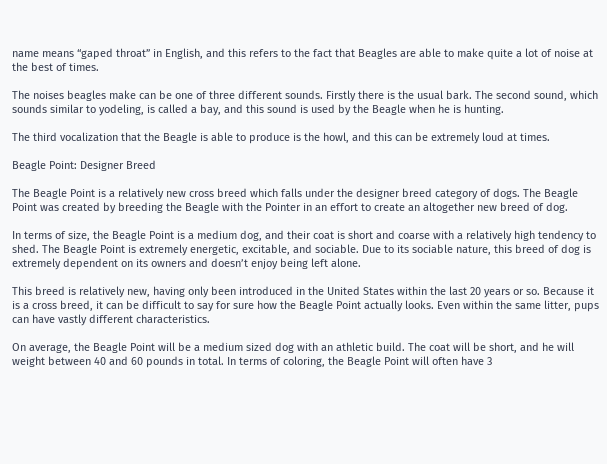name means “gaped throat” in English, and this refers to the fact that Beagles are able to make quite a lot of noise at the best of times.

The noises beagles make can be one of three different sounds. Firstly there is the usual bark. The second sound, which sounds similar to yodeling, is called a bay, and this sound is used by the Beagle when he is hunting.

The third vocalization that the Beagle is able to produce is the howl, and this can be extremely loud at times.

Beagle Point: Designer Breed

The Beagle Point is a relatively new cross breed which falls under the designer breed category of dogs. The Beagle Point was created by breeding the Beagle with the Pointer in an effort to create an altogether new breed of dog.

In terms of size, the Beagle Point is a medium dog, and their coat is short and coarse with a relatively high tendency to shed. The Beagle Point is extremely energetic, excitable, and sociable. Due to its sociable nature, this breed of dog is extremely dependent on its owners and doesn’t enjoy being left alone.

This breed is relatively new, having only been introduced in the United States within the last 20 years or so. Because it is a cross breed, it can be difficult to say for sure how the Beagle Point actually looks. Even within the same litter, pups can have vastly different characteristics.

On average, the Beagle Point will be a medium sized dog with an athletic build. The coat will be short, and he will weight between 40 and 60 pounds in total. In terms of coloring, the Beagle Point will often have 3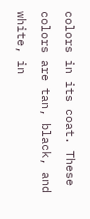colors in its coat. These colors are tan, black, and white, in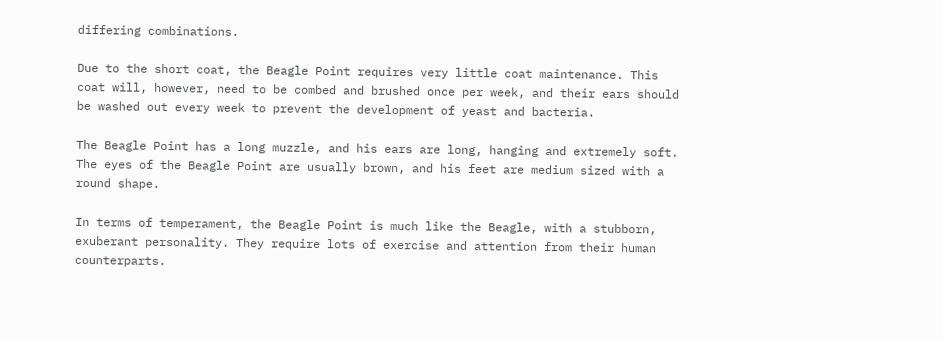differing combinations.

Due to the short coat, the Beagle Point requires very little coat maintenance. This coat will, however, need to be combed and brushed once per week, and their ears should be washed out every week to prevent the development of yeast and bacteria.

The Beagle Point has a long muzzle, and his ears are long, hanging and extremely soft. The eyes of the Beagle Point are usually brown, and his feet are medium sized with a round shape.

In terms of temperament, the Beagle Point is much like the Beagle, with a stubborn, exuberant personality. They require lots of exercise and attention from their human counterparts.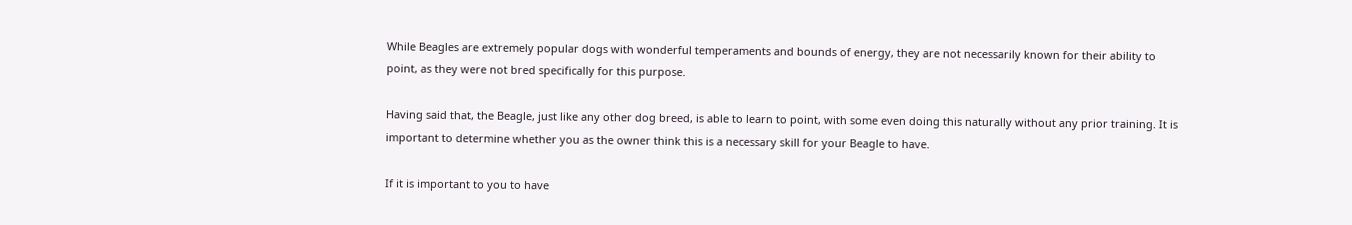While Beagles are extremely popular dogs with wonderful temperaments and bounds of energy, they are not necessarily known for their ability to point, as they were not bred specifically for this purpose.

Having said that, the Beagle, just like any other dog breed, is able to learn to point, with some even doing this naturally without any prior training. It is important to determine whether you as the owner think this is a necessary skill for your Beagle to have.

If it is important to you to have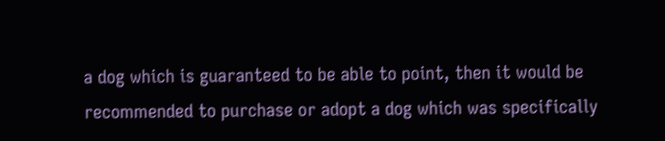a dog which is guaranteed to be able to point, then it would be recommended to purchase or adopt a dog which was specifically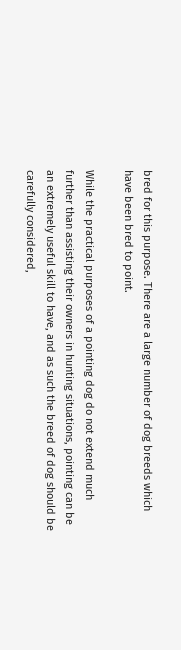bred for this purpose. There are a large number of dog breeds which have been bred to point.

While the practical purposes of a pointing dog do not extend much further than assisting their owners in hunting situations, pointing can be an extremely useful skill to have, and as such the breed of dog should be carefully considered,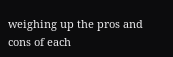weighing up the pros and cons of each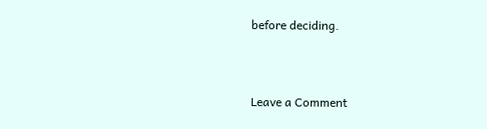before deciding.


Leave a Comment